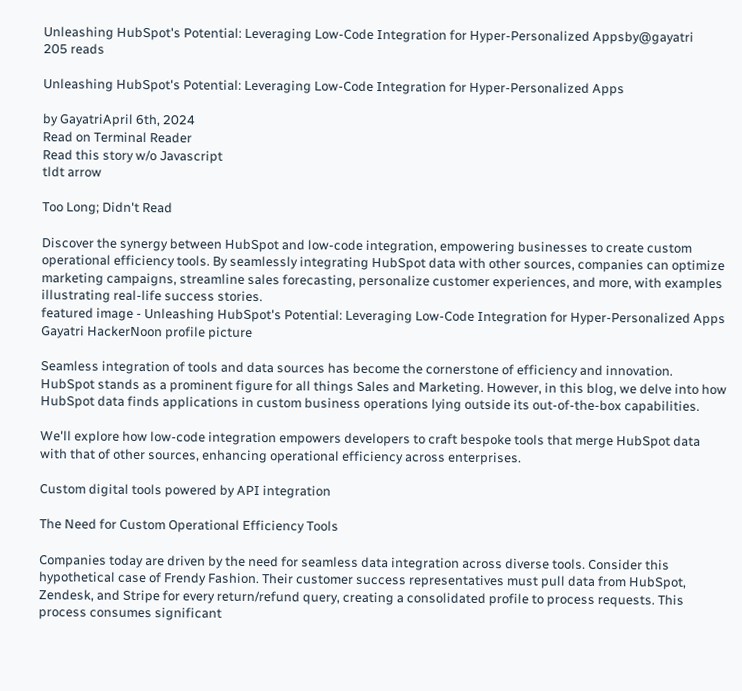Unleashing HubSpot's Potential: Leveraging Low-Code Integration for Hyper-Personalized Appsby@gayatri
205 reads

Unleashing HubSpot's Potential: Leveraging Low-Code Integration for Hyper-Personalized Apps

by GayatriApril 6th, 2024
Read on Terminal Reader
Read this story w/o Javascript
tldt arrow

Too Long; Didn't Read

Discover the synergy between HubSpot and low-code integration, empowering businesses to create custom operational efficiency tools. By seamlessly integrating HubSpot data with other sources, companies can optimize marketing campaigns, streamline sales forecasting, personalize customer experiences, and more, with examples illustrating real-life success stories.
featured image - Unleashing HubSpot's Potential: Leveraging Low-Code Integration for Hyper-Personalized Apps
Gayatri HackerNoon profile picture

Seamless integration of tools and data sources has become the cornerstone of efficiency and innovation. HubSpot stands as a prominent figure for all things Sales and Marketing. However, in this blog, we delve into how HubSpot data finds applications in custom business operations lying outside its out-of-the-box capabilities.

We'll explore how low-code integration empowers developers to craft bespoke tools that merge HubSpot data with that of other sources, enhancing operational efficiency across enterprises.

Custom digital tools powered by API integration

The Need for Custom Operational Efficiency Tools

Companies today are driven by the need for seamless data integration across diverse tools. Consider this hypothetical case of Frendy Fashion. Their customer success representatives must pull data from HubSpot, Zendesk, and Stripe for every return/refund query, creating a consolidated profile to process requests. This process consumes significant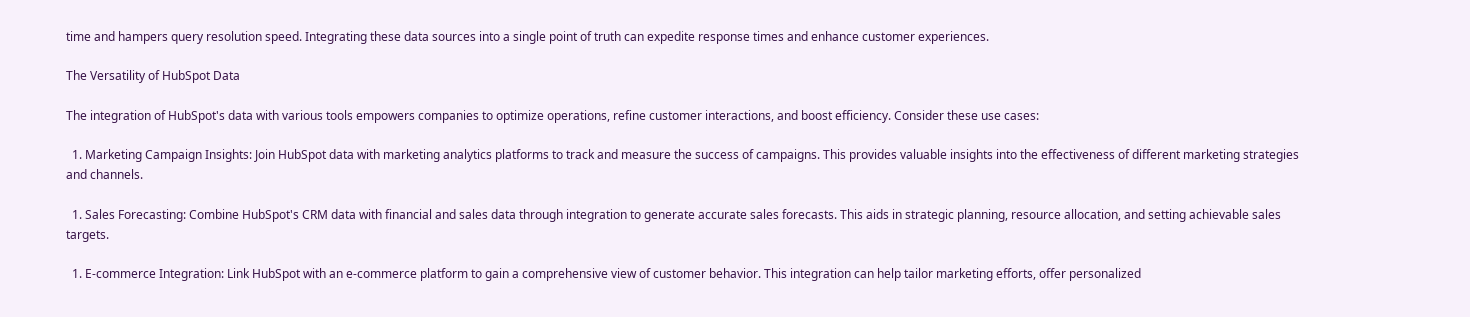time and hampers query resolution speed. Integrating these data sources into a single point of truth can expedite response times and enhance customer experiences.

The Versatility of HubSpot Data

The integration of HubSpot's data with various tools empowers companies to optimize operations, refine customer interactions, and boost efficiency. Consider these use cases:

  1. Marketing Campaign Insights: Join HubSpot data with marketing analytics platforms to track and measure the success of campaigns. This provides valuable insights into the effectiveness of different marketing strategies and channels.

  1. Sales Forecasting: Combine HubSpot's CRM data with financial and sales data through integration to generate accurate sales forecasts. This aids in strategic planning, resource allocation, and setting achievable sales targets.

  1. E-commerce Integration: Link HubSpot with an e-commerce platform to gain a comprehensive view of customer behavior. This integration can help tailor marketing efforts, offer personalized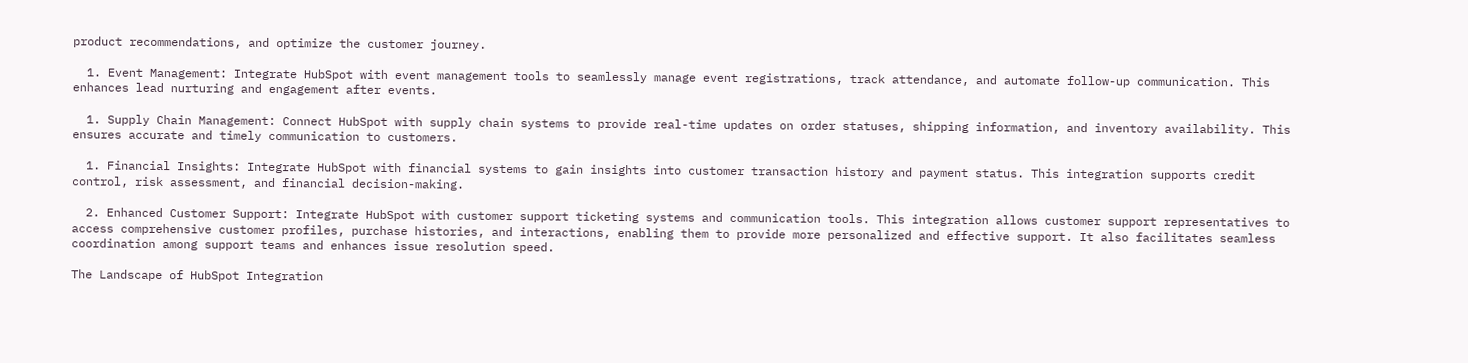product recommendations, and optimize the customer journey.

  1. Event Management: Integrate HubSpot with event management tools to seamlessly manage event registrations, track attendance, and automate follow-up communication. This enhances lead nurturing and engagement after events.

  1. Supply Chain Management: Connect HubSpot with supply chain systems to provide real-time updates on order statuses, shipping information, and inventory availability. This ensures accurate and timely communication to customers.

  1. Financial Insights: Integrate HubSpot with financial systems to gain insights into customer transaction history and payment status. This integration supports credit control, risk assessment, and financial decision-making.

  2. Enhanced Customer Support: Integrate HubSpot with customer support ticketing systems and communication tools. This integration allows customer support representatives to access comprehensive customer profiles, purchase histories, and interactions, enabling them to provide more personalized and effective support. It also facilitates seamless coordination among support teams and enhances issue resolution speed.

The Landscape of HubSpot Integration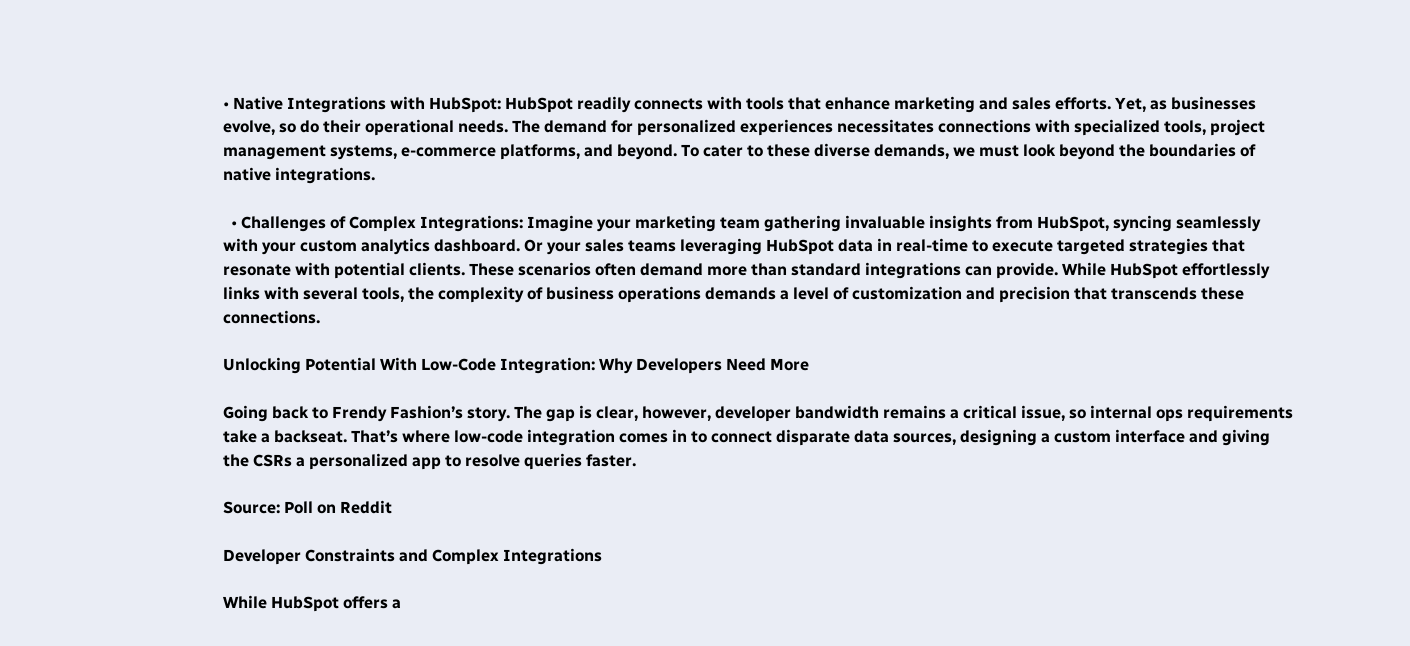• Native Integrations with HubSpot: HubSpot readily connects with tools that enhance marketing and sales efforts. Yet, as businesses evolve, so do their operational needs. The demand for personalized experiences necessitates connections with specialized tools, project management systems, e-commerce platforms, and beyond. To cater to these diverse demands, we must look beyond the boundaries of native integrations.

  • Challenges of Complex Integrations: Imagine your marketing team gathering invaluable insights from HubSpot, syncing seamlessly with your custom analytics dashboard. Or your sales teams leveraging HubSpot data in real-time to execute targeted strategies that resonate with potential clients. These scenarios often demand more than standard integrations can provide. While HubSpot effortlessly links with several tools, the complexity of business operations demands a level of customization and precision that transcends these connections.

Unlocking Potential With Low-Code Integration: Why Developers Need More

Going back to Frendy Fashion’s story. The gap is clear, however, developer bandwidth remains a critical issue, so internal ops requirements take a backseat. That’s where low-code integration comes in to connect disparate data sources, designing a custom interface and giving the CSRs a personalized app to resolve queries faster.

Source: Poll on Reddit

Developer Constraints and Complex Integrations

While HubSpot offers a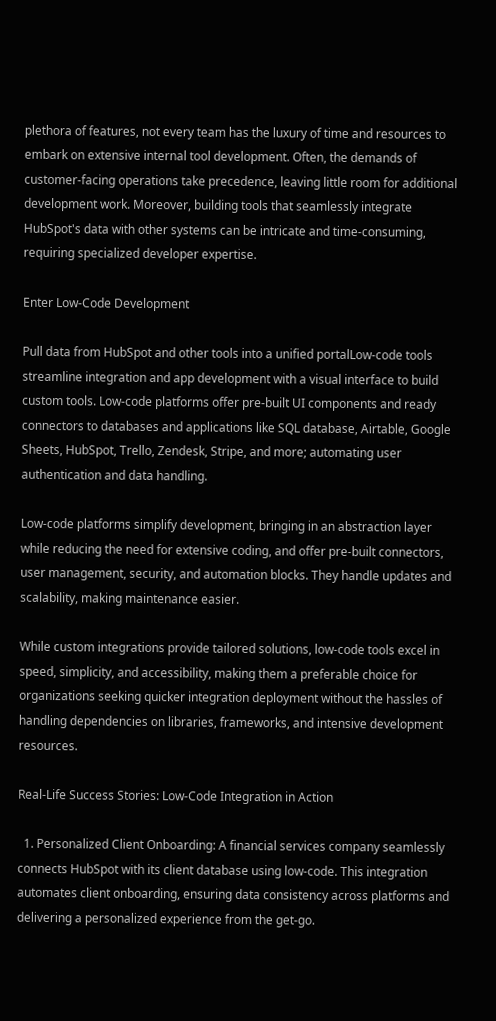plethora of features, not every team has the luxury of time and resources to embark on extensive internal tool development. Often, the demands of customer-facing operations take precedence, leaving little room for additional development work. Moreover, building tools that seamlessly integrate HubSpot's data with other systems can be intricate and time-consuming, requiring specialized developer expertise.

Enter Low-Code Development

Pull data from HubSpot and other tools into a unified portalLow-code tools streamline integration and app development with a visual interface to build custom tools. Low-code platforms offer pre-built UI components and ready connectors to databases and applications like SQL database, Airtable, Google Sheets, HubSpot, Trello, Zendesk, Stripe, and more; automating user authentication and data handling.

Low-code platforms simplify development, bringing in an abstraction layer while reducing the need for extensive coding, and offer pre-built connectors, user management, security, and automation blocks. They handle updates and scalability, making maintenance easier.

While custom integrations provide tailored solutions, low-code tools excel in speed, simplicity, and accessibility, making them a preferable choice for organizations seeking quicker integration deployment without the hassles of handling dependencies on libraries, frameworks, and intensive development resources.

Real-Life Success Stories: Low-Code Integration in Action

  1. Personalized Client Onboarding: A financial services company seamlessly connects HubSpot with its client database using low-code. This integration automates client onboarding, ensuring data consistency across platforms and delivering a personalized experience from the get-go.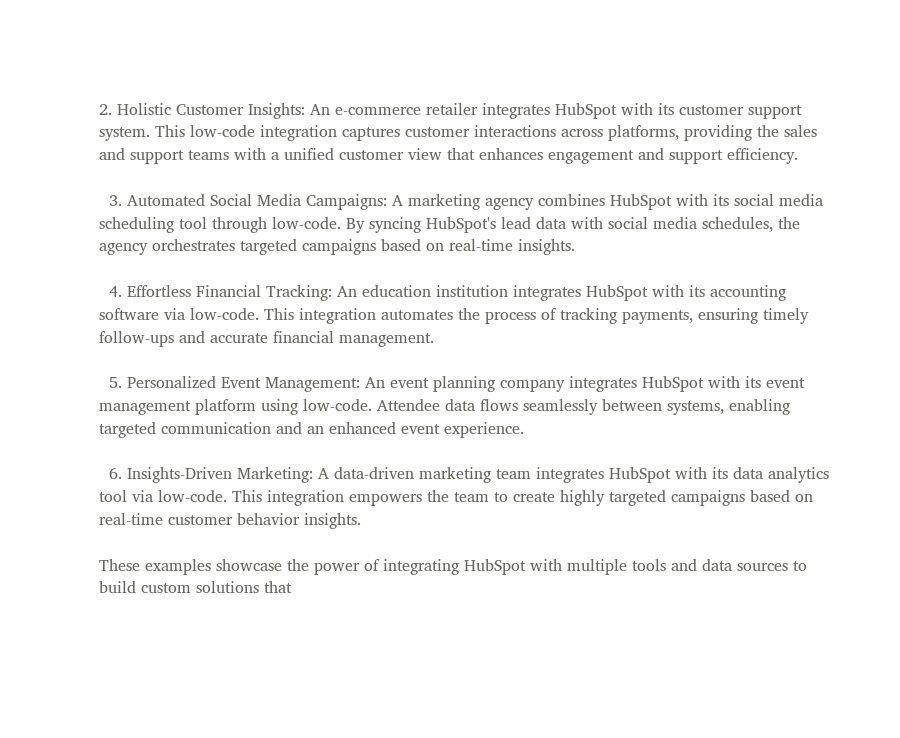2. Holistic Customer Insights: An e-commerce retailer integrates HubSpot with its customer support system. This low-code integration captures customer interactions across platforms, providing the sales and support teams with a unified customer view that enhances engagement and support efficiency.

  3. Automated Social Media Campaigns: A marketing agency combines HubSpot with its social media scheduling tool through low-code. By syncing HubSpot's lead data with social media schedules, the agency orchestrates targeted campaigns based on real-time insights.

  4. Effortless Financial Tracking: An education institution integrates HubSpot with its accounting software via low-code. This integration automates the process of tracking payments, ensuring timely follow-ups and accurate financial management.

  5. Personalized Event Management: An event planning company integrates HubSpot with its event management platform using low-code. Attendee data flows seamlessly between systems, enabling targeted communication and an enhanced event experience.

  6. Insights-Driven Marketing: A data-driven marketing team integrates HubSpot with its data analytics tool via low-code. This integration empowers the team to create highly targeted campaigns based on real-time customer behavior insights.

These examples showcase the power of integrating HubSpot with multiple tools and data sources to build custom solutions that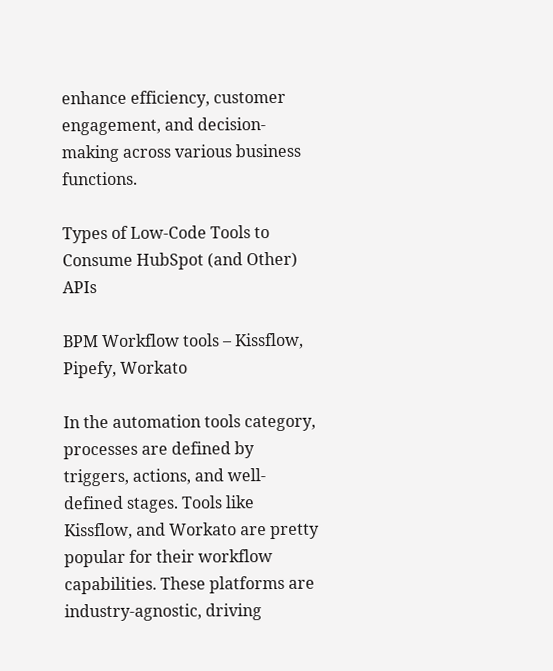enhance efficiency, customer engagement, and decision-making across various business functions.

Types of Low-Code Tools to Consume HubSpot (and Other) APIs

BPM Workflow tools – Kissflow, Pipefy, Workato

In the automation tools category, processes are defined by triggers, actions, and well-defined stages. Tools like Kissflow, and Workato are pretty popular for their workflow capabilities. These platforms are industry-agnostic, driving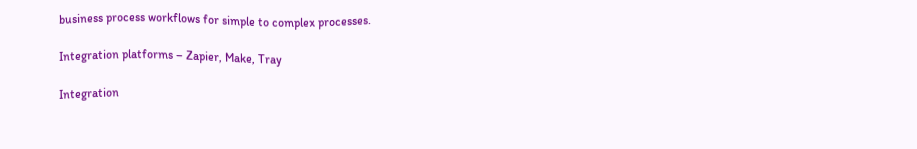business process workflows for simple to complex processes.

Integration platforms – Zapier, Make, Tray

Integration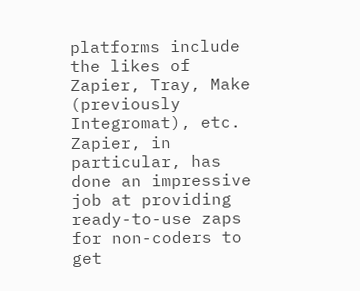platforms include the likes of Zapier, Tray, Make (previously Integromat), etc. Zapier, in particular, has done an impressive job at providing ready-to-use zaps for non-coders to get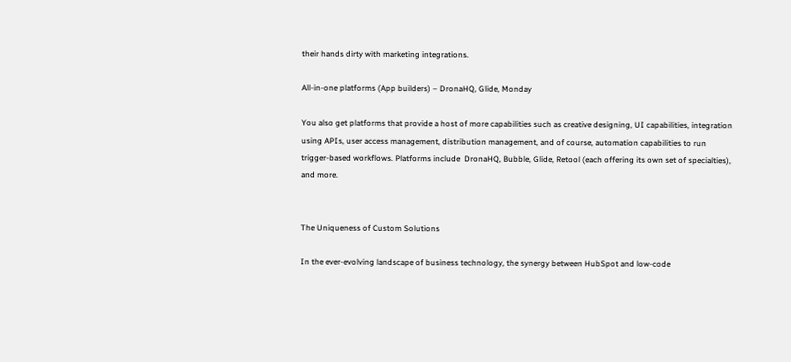their hands dirty with marketing integrations.

All-in-one platforms (App builders) – DronaHQ, Glide, Monday

You also get platforms that provide a host of more capabilities such as creative designing, UI capabilities, integration using APIs, user access management, distribution management, and of course, automation capabilities to run trigger-based workflows. Platforms include  DronaHQ, Bubble, Glide, Retool (each offering its own set of specialties), and more.


The Uniqueness of Custom Solutions

In the ever-evolving landscape of business technology, the synergy between HubSpot and low-code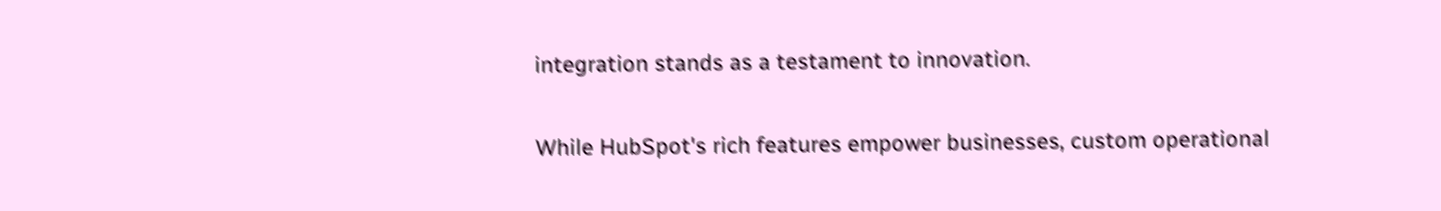integration stands as a testament to innovation.

While HubSpot's rich features empower businesses, custom operational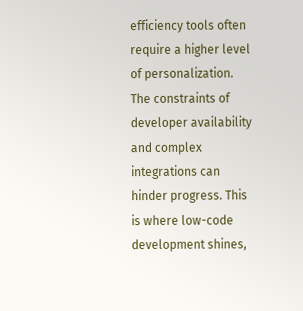efficiency tools often require a higher level of personalization. The constraints of developer availability and complex integrations can hinder progress. This is where low-code development shines,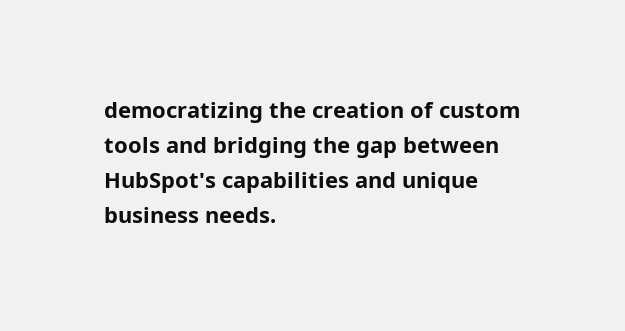democratizing the creation of custom tools and bridging the gap between HubSpot's capabilities and unique business needs.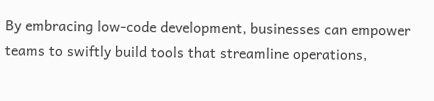By embracing low-code development, businesses can empower teams to swiftly build tools that streamline operations,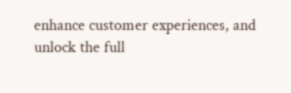enhance customer experiences, and unlock the full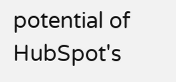potential of HubSpot's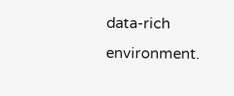data-rich environment.